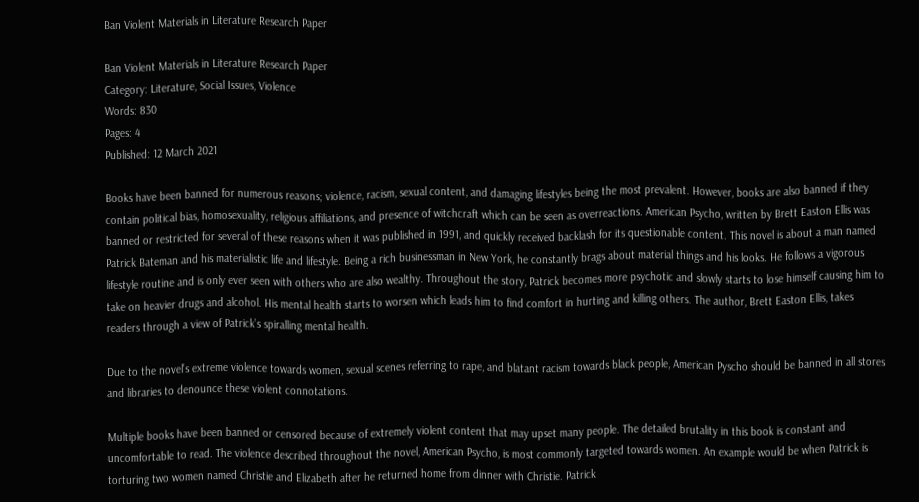Ban Violent Materials in Literature Research Paper

Ban Violent Materials in Literature Research Paper
Category: Literature, Social Issues, Violence
Words: 830
Pages: 4
Published: 12 March 2021

Books have been banned for numerous reasons; violence, racism, sexual content, and damaging lifestyles being the most prevalent. However, books are also banned if they contain political bias, homosexuality, religious affiliations, and presence of witchcraft which can be seen as overreactions. American Psycho, written by Brett Easton Ellis was banned or restricted for several of these reasons when it was published in 1991, and quickly received backlash for its questionable content. This novel is about a man named Patrick Bateman and his materialistic life and lifestyle. Being a rich businessman in New York, he constantly brags about material things and his looks. He follows a vigorous lifestyle routine and is only ever seen with others who are also wealthy. Throughout the story, Patrick becomes more psychotic and slowly starts to lose himself causing him to take on heavier drugs and alcohol. His mental health starts to worsen which leads him to find comfort in hurting and killing others. The author, Brett Easton Ellis, takes readers through a view of Patrick’s spiralling mental health.

Due to the novel’s extreme violence towards women, sexual scenes referring to rape, and blatant racism towards black people, American Pyscho should be banned in all stores and libraries to denounce these violent connotations.

Multiple books have been banned or censored because of extremely violent content that may upset many people. The detailed brutality in this book is constant and uncomfortable to read. The violence described throughout the novel, American Psycho, is most commonly targeted towards women. An example would be when Patrick is torturing two women named Christie and Elizabeth after he returned home from dinner with Christie. Patrick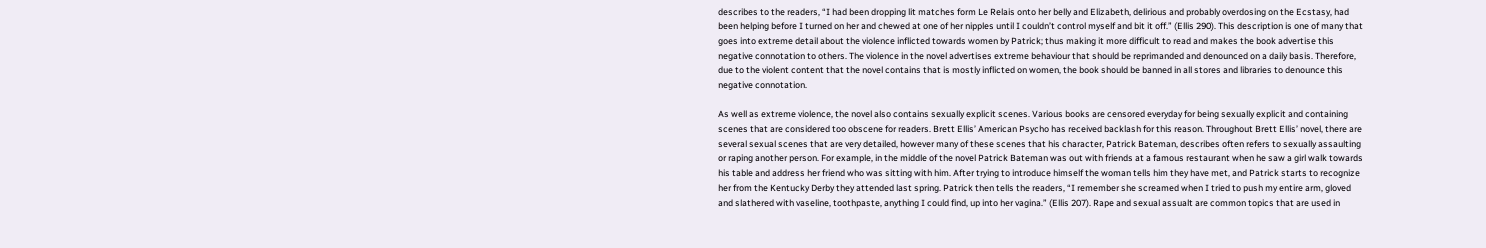describes to the readers, “I had been dropping lit matches form Le Relais onto her belly and Elizabeth, delirious and probably overdosing on the Ecstasy, had been helping before I turned on her and chewed at one of her nipples until I couldn’t control myself and bit it off.” (Ellis 290). This description is one of many that goes into extreme detail about the violence inflicted towards women by Patrick; thus making it more difficult to read and makes the book advertise this negative connotation to others. The violence in the novel advertises extreme behaviour that should be reprimanded and denounced on a daily basis. Therefore, due to the violent content that the novel contains that is mostly inflicted on women, the book should be banned in all stores and libraries to denounce this negative connotation.

As well as extreme violence, the novel also contains sexually explicit scenes. Various books are censored everyday for being sexually explicit and containing scenes that are considered too obscene for readers. Brett Ellis’ American Psycho has received backlash for this reason. Throughout Brett Ellis’ novel, there are several sexual scenes that are very detailed, however many of these scenes that his character, Patrick Bateman, describes often refers to sexually assaulting or raping another person. For example, in the middle of the novel Patrick Bateman was out with friends at a famous restaurant when he saw a girl walk towards his table and address her friend who was sitting with him. After trying to introduce himself the woman tells him they have met, and Patrick starts to recognize her from the Kentucky Derby they attended last spring. Patrick then tells the readers, “I remember she screamed when I tried to push my entire arm, gloved and slathered with vaseline, toothpaste, anything I could find, up into her vagina.” (Ellis 207). Rape and sexual assualt are common topics that are used in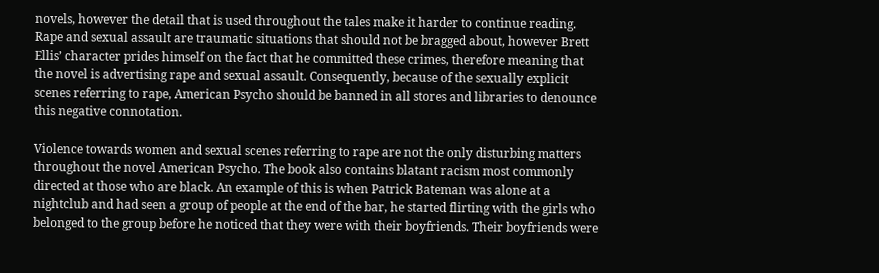novels, however the detail that is used throughout the tales make it harder to continue reading. Rape and sexual assault are traumatic situations that should not be bragged about, however Brett Ellis’ character prides himself on the fact that he committed these crimes, therefore meaning that the novel is advertising rape and sexual assault. Consequently, because of the sexually explicit scenes referring to rape, American Psycho should be banned in all stores and libraries to denounce this negative connotation.

Violence towards women and sexual scenes referring to rape are not the only disturbing matters throughout the novel American Psycho. The book also contains blatant racism most commonly directed at those who are black. An example of this is when Patrick Bateman was alone at a nightclub and had seen a group of people at the end of the bar, he started flirting with the girls who belonged to the group before he noticed that they were with their boyfriends. Their boyfriends were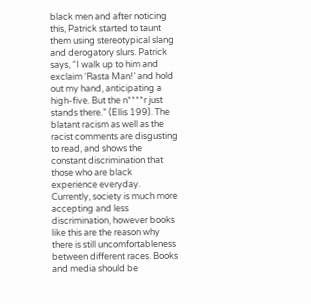black men and after noticing this, Patrick started to taunt them using stereotypical slang and derogatory slurs. Patrick says, “I walk up to him and exclaim ‘Rasta Man!’ and hold out my hand, anticipating a high-five. But the n****r just stands there.” (Ellis 199). The blatant racism as well as the racist comments are disgusting to read, and shows the constant discrimination that those who are black experience everyday. Currently, society is much more accepting and less discrimination, however books like this are the reason why there is still uncomfortableness between different races. Books and media should be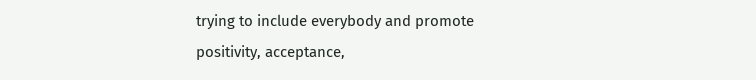trying to include everybody and promote positivity, acceptance,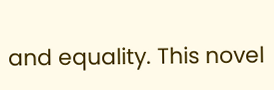and equality. This novel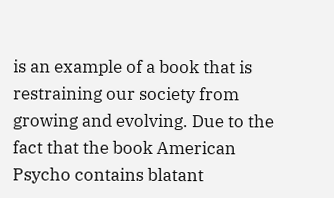is an example of a book that is restraining our society from growing and evolving. Due to the fact that the book American Psycho contains blatant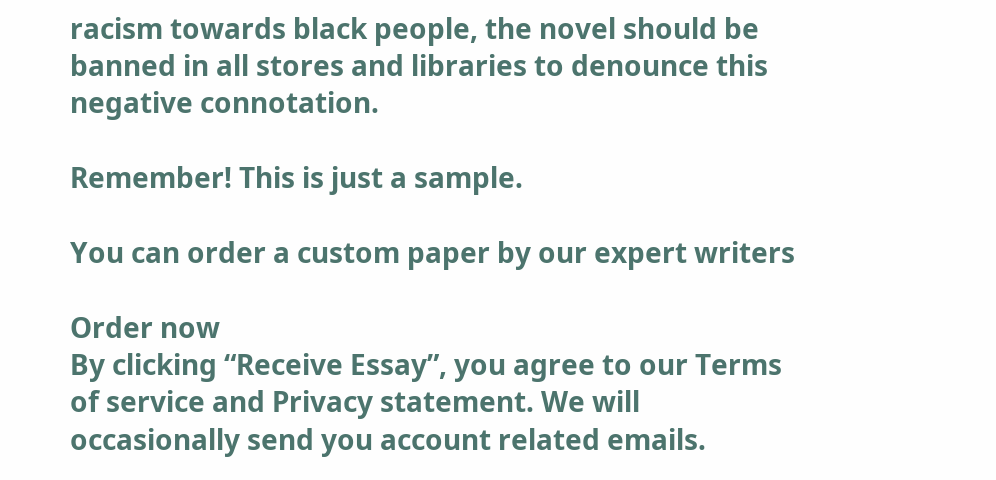racism towards black people, the novel should be banned in all stores and libraries to denounce this negative connotation.

Remember! This is just a sample.

You can order a custom paper by our expert writers

Order now
By clicking “Receive Essay”, you agree to our Terms of service and Privacy statement. We will occasionally send you account related emails.